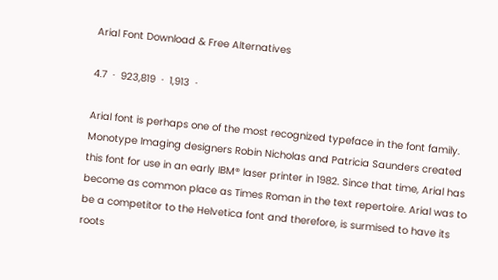Arial Font Download & Free Alternatives

4.7  ·  923,819  ·  1,913  ·

Arial font is perhaps one of the most recognized typeface in the font family. Monotype Imaging designers Robin Nicholas and Patricia Saunders created this font for use in an early IBM® laser printer in 1982. Since that time, Arial has become as common place as Times Roman in the text repertoire. Arial was to be a competitor to the Helvetica font and therefore, is surmised to have its roots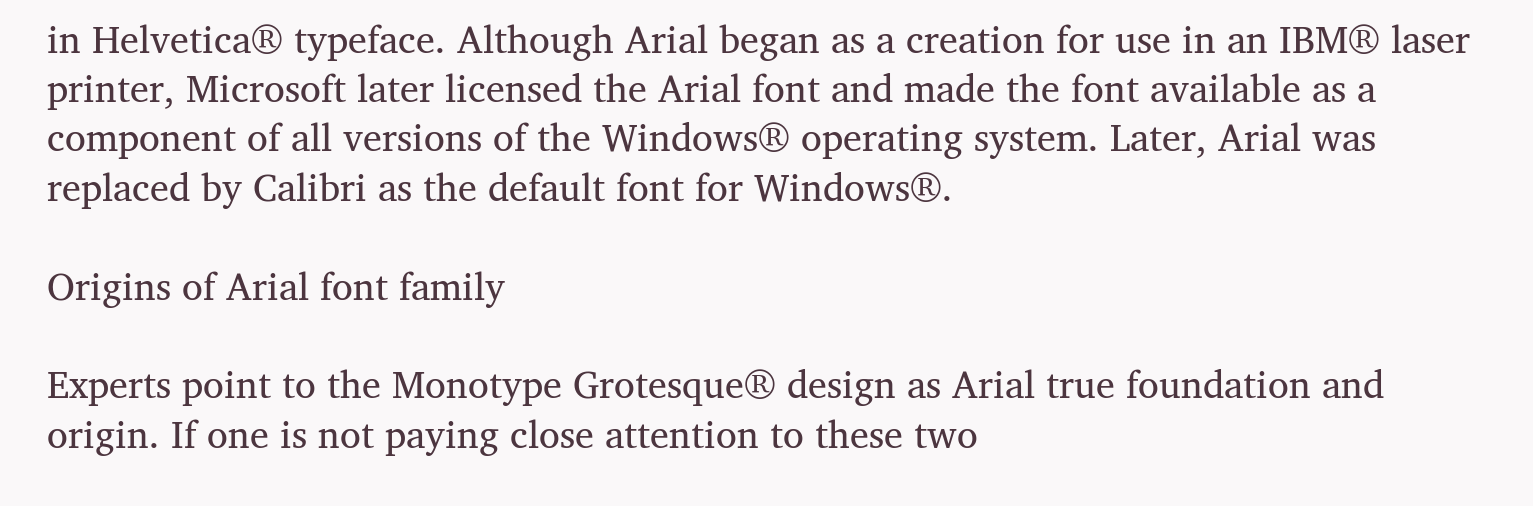in Helvetica® typeface. Although Arial began as a creation for use in an IBM® laser printer, Microsoft later licensed the Arial font and made the font available as a component of all versions of the Windows® operating system. Later, Arial was replaced by Calibri as the default font for Windows®.

Origins of Arial font family

Experts point to the Monotype Grotesque® design as Arial true foundation and origin. If one is not paying close attention to these two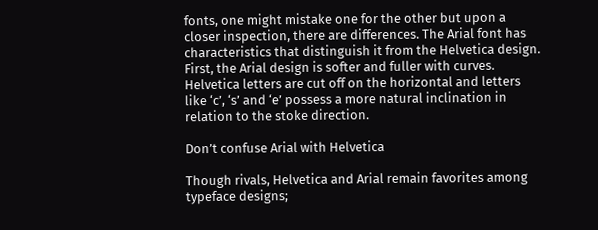fonts, one might mistake one for the other but upon a closer inspection, there are differences. The Arial font has characteristics that distinguish it from the Helvetica design. First, the Arial design is softer and fuller with curves. Helvetica letters are cut off on the horizontal and letters like ‘c’, ‘s’ and ‘e’ possess a more natural inclination in relation to the stoke direction.

Don’t confuse Arial with Helvetica

Though rivals, Helvetica and Arial remain favorites among typeface designs;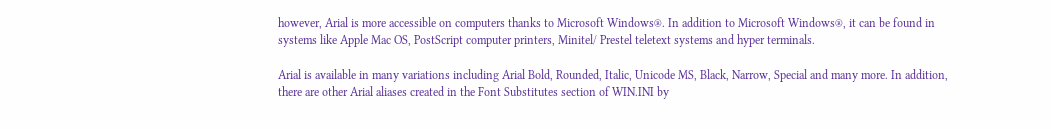however, Arial is more accessible on computers thanks to Microsoft Windows®. In addition to Microsoft Windows®, it can be found in systems like Apple Mac OS, PostScript computer printers, Minitel/ Prestel teletext systems and hyper terminals.

Arial is available in many variations including Arial Bold, Rounded, Italic, Unicode MS, Black, Narrow, Special and many more. In addition, there are other Arial aliases created in the Font Substitutes section of WIN.INI by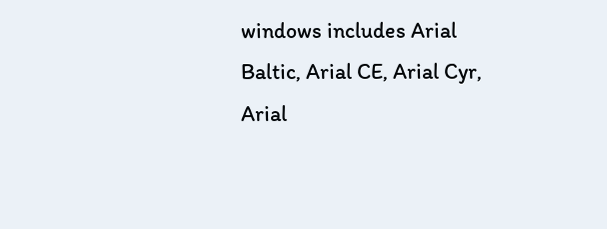windows includes Arial Baltic, Arial CE, Arial Cyr, Arial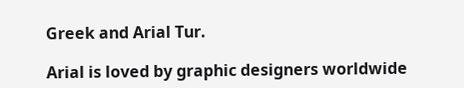Greek and Arial Tur.

Arial is loved by graphic designers worldwide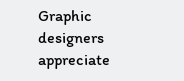Graphic designers appreciate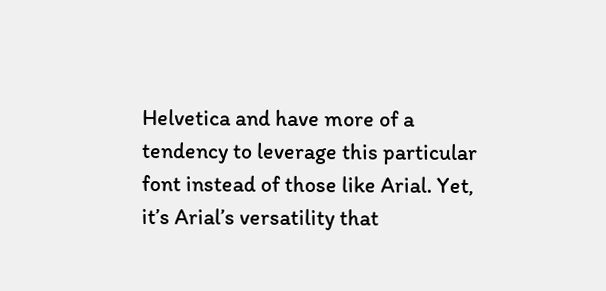Helvetica and have more of a tendency to leverage this particular font instead of those like Arial. Yet, it’s Arial’s versatility that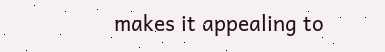makes it appealing to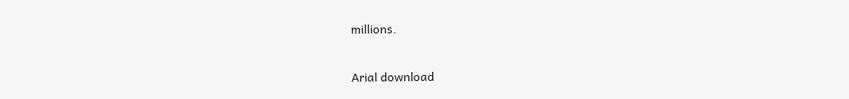millions.

Arial download